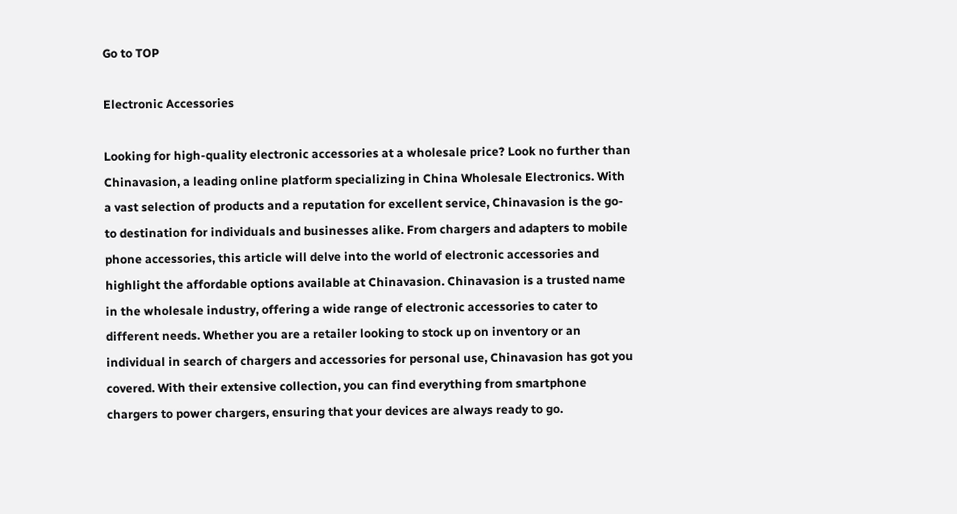Go to TOP

Electronic Accessories

Looking for high-quality electronic accessories at a wholesale price? Look no further than Chinavasion, a leading online platform specializing in China Wholesale Electronics. With a vast selection of products and a reputation for excellent service, Chinavasion is the go-to destination for individuals and businesses alike. From chargers and adapters to mobile phone accessories, this article will delve into the world of electronic accessories and highlight the affordable options available at Chinavasion. Chinavasion is a trusted name in the wholesale industry, offering a wide range of electronic accessories to cater to different needs. Whether you are a retailer looking to stock up on inventory or an individual in search of chargers and accessories for personal use, Chinavasion has got you covered. With their extensive collection, you can find everything from smartphone chargers to power chargers, ensuring that your devices are always ready to go.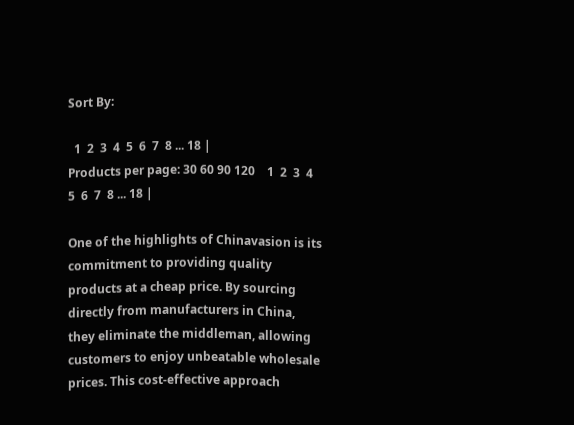Sort By:

  1  2  3  4  5  6  7  8 ... 18 |
Products per page: 30 60 90 120    1  2  3  4  5  6  7  8 ... 18 |

One of the highlights of Chinavasion is its commitment to providing quality products at a cheap price. By sourcing directly from manufacturers in China, they eliminate the middleman, allowing customers to enjoy unbeatable wholesale prices. This cost-effective approach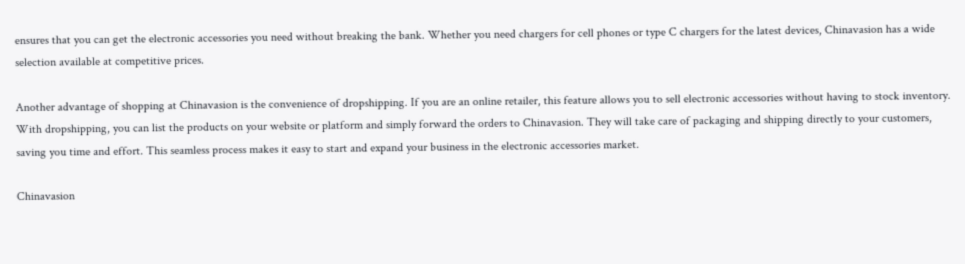ensures that you can get the electronic accessories you need without breaking the bank. Whether you need chargers for cell phones or type C chargers for the latest devices, Chinavasion has a wide selection available at competitive prices.

Another advantage of shopping at Chinavasion is the convenience of dropshipping. If you are an online retailer, this feature allows you to sell electronic accessories without having to stock inventory. With dropshipping, you can list the products on your website or platform and simply forward the orders to Chinavasion. They will take care of packaging and shipping directly to your customers, saving you time and effort. This seamless process makes it easy to start and expand your business in the electronic accessories market.

Chinavasion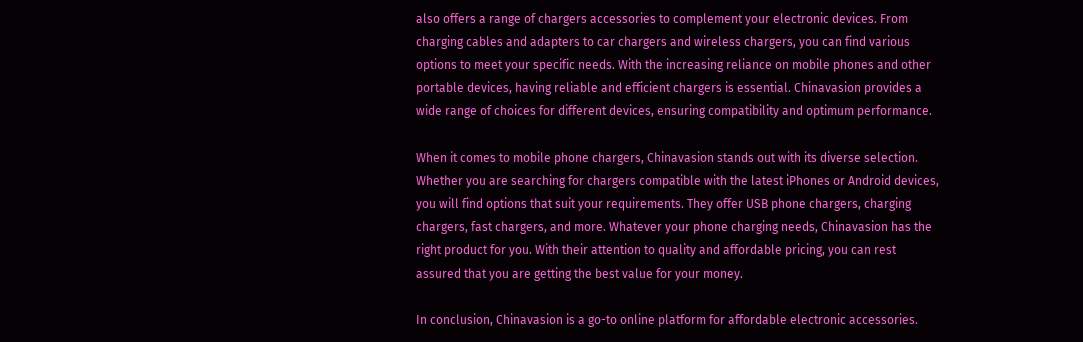also offers a range of chargers accessories to complement your electronic devices. From charging cables and adapters to car chargers and wireless chargers, you can find various options to meet your specific needs. With the increasing reliance on mobile phones and other portable devices, having reliable and efficient chargers is essential. Chinavasion provides a wide range of choices for different devices, ensuring compatibility and optimum performance.

When it comes to mobile phone chargers, Chinavasion stands out with its diverse selection. Whether you are searching for chargers compatible with the latest iPhones or Android devices, you will find options that suit your requirements. They offer USB phone chargers, charging chargers, fast chargers, and more. Whatever your phone charging needs, Chinavasion has the right product for you. With their attention to quality and affordable pricing, you can rest assured that you are getting the best value for your money.

In conclusion, Chinavasion is a go-to online platform for affordable electronic accessories.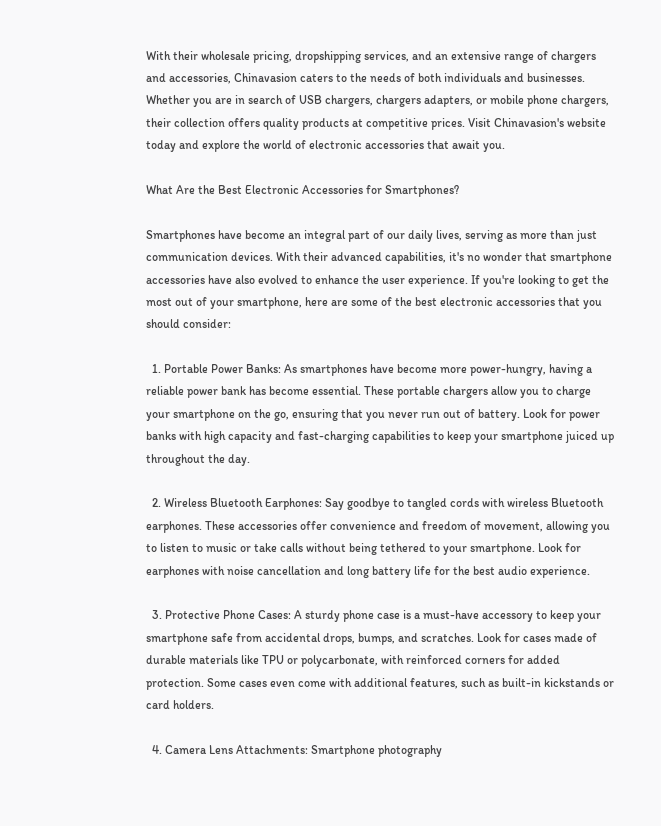With their wholesale pricing, dropshipping services, and an extensive range of chargers and accessories, Chinavasion caters to the needs of both individuals and businesses. Whether you are in search of USB chargers, chargers adapters, or mobile phone chargers, their collection offers quality products at competitive prices. Visit Chinavasion's website today and explore the world of electronic accessories that await you.

What Are the Best Electronic Accessories for Smartphones?

Smartphones have become an integral part of our daily lives, serving as more than just communication devices. With their advanced capabilities, it's no wonder that smartphone accessories have also evolved to enhance the user experience. If you're looking to get the most out of your smartphone, here are some of the best electronic accessories that you should consider:

  1. Portable Power Banks: As smartphones have become more power-hungry, having a reliable power bank has become essential. These portable chargers allow you to charge your smartphone on the go, ensuring that you never run out of battery. Look for power banks with high capacity and fast-charging capabilities to keep your smartphone juiced up throughout the day.

  2. Wireless Bluetooth Earphones: Say goodbye to tangled cords with wireless Bluetooth earphones. These accessories offer convenience and freedom of movement, allowing you to listen to music or take calls without being tethered to your smartphone. Look for earphones with noise cancellation and long battery life for the best audio experience.

  3. Protective Phone Cases: A sturdy phone case is a must-have accessory to keep your smartphone safe from accidental drops, bumps, and scratches. Look for cases made of durable materials like TPU or polycarbonate, with reinforced corners for added protection. Some cases even come with additional features, such as built-in kickstands or card holders.

  4. Camera Lens Attachments: Smartphone photography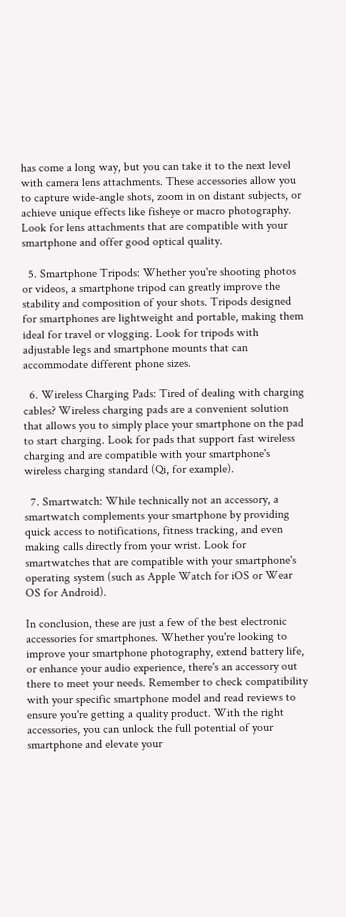has come a long way, but you can take it to the next level with camera lens attachments. These accessories allow you to capture wide-angle shots, zoom in on distant subjects, or achieve unique effects like fisheye or macro photography. Look for lens attachments that are compatible with your smartphone and offer good optical quality.

  5. Smartphone Tripods: Whether you're shooting photos or videos, a smartphone tripod can greatly improve the stability and composition of your shots. Tripods designed for smartphones are lightweight and portable, making them ideal for travel or vlogging. Look for tripods with adjustable legs and smartphone mounts that can accommodate different phone sizes.

  6. Wireless Charging Pads: Tired of dealing with charging cables? Wireless charging pads are a convenient solution that allows you to simply place your smartphone on the pad to start charging. Look for pads that support fast wireless charging and are compatible with your smartphone's wireless charging standard (Qi, for example).

  7. Smartwatch: While technically not an accessory, a smartwatch complements your smartphone by providing quick access to notifications, fitness tracking, and even making calls directly from your wrist. Look for smartwatches that are compatible with your smartphone's operating system (such as Apple Watch for iOS or Wear OS for Android).

In conclusion, these are just a few of the best electronic accessories for smartphones. Whether you're looking to improve your smartphone photography, extend battery life, or enhance your audio experience, there's an accessory out there to meet your needs. Remember to check compatibility with your specific smartphone model and read reviews to ensure you're getting a quality product. With the right accessories, you can unlock the full potential of your smartphone and elevate your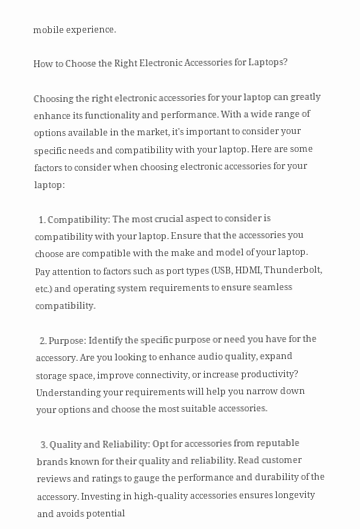mobile experience.

How to Choose the Right Electronic Accessories for Laptops?

Choosing the right electronic accessories for your laptop can greatly enhance its functionality and performance. With a wide range of options available in the market, it's important to consider your specific needs and compatibility with your laptop. Here are some factors to consider when choosing electronic accessories for your laptop:

  1. Compatibility: The most crucial aspect to consider is compatibility with your laptop. Ensure that the accessories you choose are compatible with the make and model of your laptop. Pay attention to factors such as port types (USB, HDMI, Thunderbolt, etc.) and operating system requirements to ensure seamless compatibility.

  2. Purpose: Identify the specific purpose or need you have for the accessory. Are you looking to enhance audio quality, expand storage space, improve connectivity, or increase productivity? Understanding your requirements will help you narrow down your options and choose the most suitable accessories.

  3. Quality and Reliability: Opt for accessories from reputable brands known for their quality and reliability. Read customer reviews and ratings to gauge the performance and durability of the accessory. Investing in high-quality accessories ensures longevity and avoids potential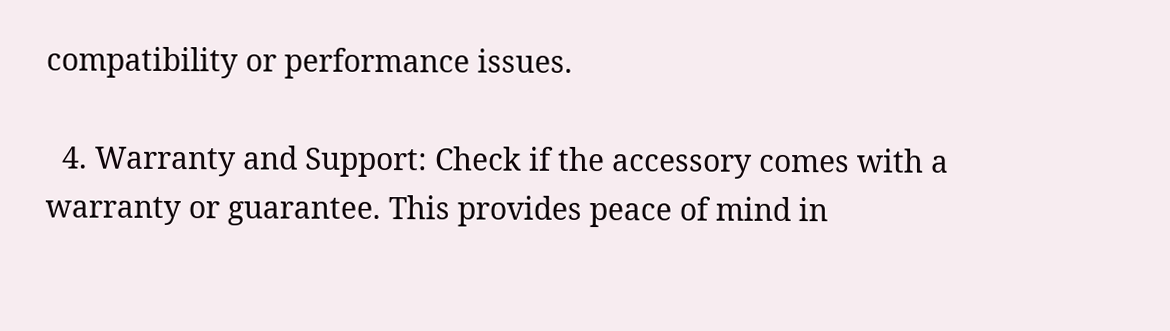compatibility or performance issues.

  4. Warranty and Support: Check if the accessory comes with a warranty or guarantee. This provides peace of mind in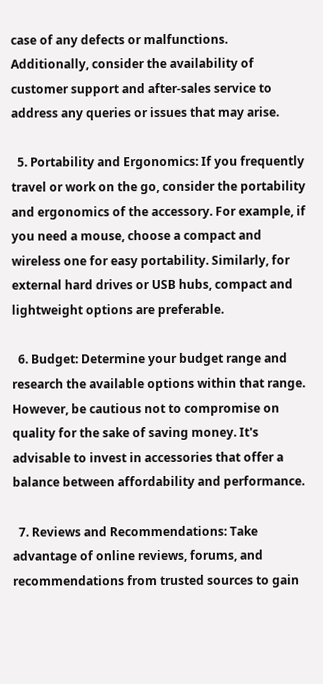case of any defects or malfunctions. Additionally, consider the availability of customer support and after-sales service to address any queries or issues that may arise.

  5. Portability and Ergonomics: If you frequently travel or work on the go, consider the portability and ergonomics of the accessory. For example, if you need a mouse, choose a compact and wireless one for easy portability. Similarly, for external hard drives or USB hubs, compact and lightweight options are preferable.

  6. Budget: Determine your budget range and research the available options within that range. However, be cautious not to compromise on quality for the sake of saving money. It's advisable to invest in accessories that offer a balance between affordability and performance.

  7. Reviews and Recommendations: Take advantage of online reviews, forums, and recommendations from trusted sources to gain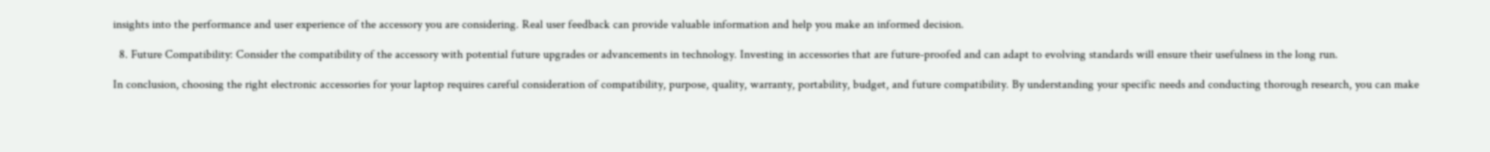insights into the performance and user experience of the accessory you are considering. Real user feedback can provide valuable information and help you make an informed decision.

  8. Future Compatibility: Consider the compatibility of the accessory with potential future upgrades or advancements in technology. Investing in accessories that are future-proofed and can adapt to evolving standards will ensure their usefulness in the long run.

In conclusion, choosing the right electronic accessories for your laptop requires careful consideration of compatibility, purpose, quality, warranty, portability, budget, and future compatibility. By understanding your specific needs and conducting thorough research, you can make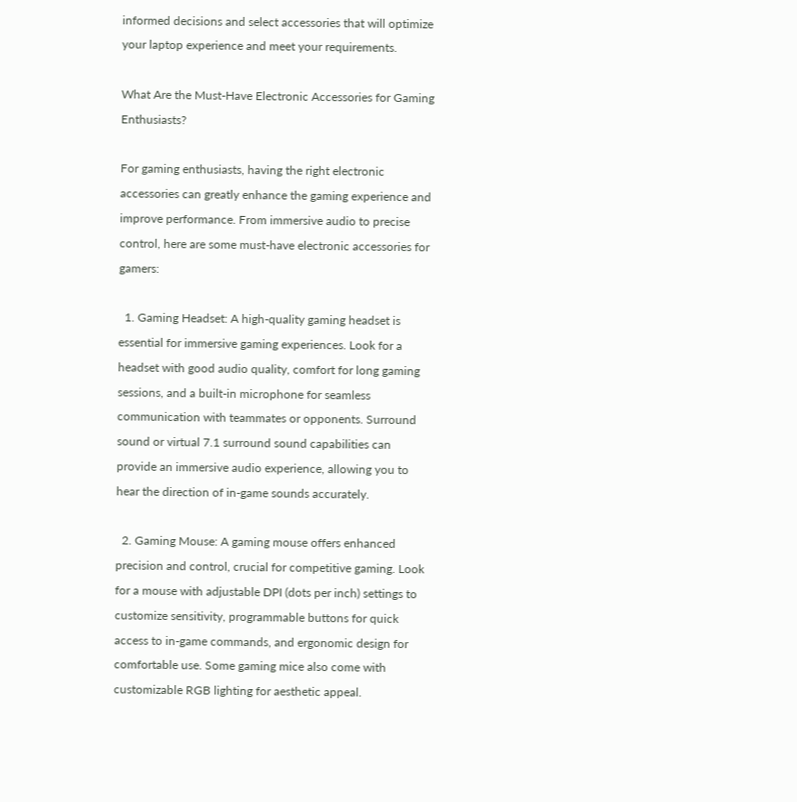informed decisions and select accessories that will optimize your laptop experience and meet your requirements.

What Are the Must-Have Electronic Accessories for Gaming Enthusiasts?

For gaming enthusiasts, having the right electronic accessories can greatly enhance the gaming experience and improve performance. From immersive audio to precise control, here are some must-have electronic accessories for gamers:

  1. Gaming Headset: A high-quality gaming headset is essential for immersive gaming experiences. Look for a headset with good audio quality, comfort for long gaming sessions, and a built-in microphone for seamless communication with teammates or opponents. Surround sound or virtual 7.1 surround sound capabilities can provide an immersive audio experience, allowing you to hear the direction of in-game sounds accurately.

  2. Gaming Mouse: A gaming mouse offers enhanced precision and control, crucial for competitive gaming. Look for a mouse with adjustable DPI (dots per inch) settings to customize sensitivity, programmable buttons for quick access to in-game commands, and ergonomic design for comfortable use. Some gaming mice also come with customizable RGB lighting for aesthetic appeal.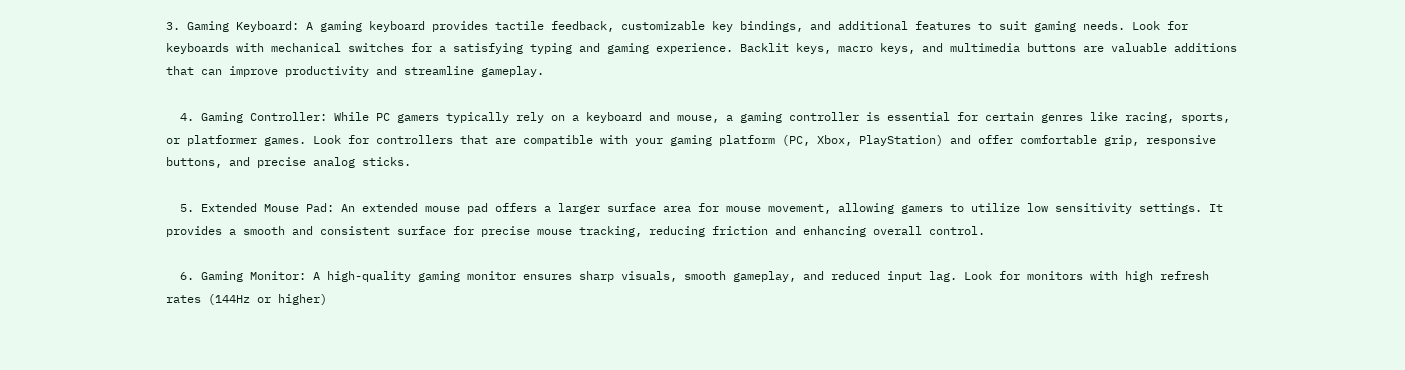3. Gaming Keyboard: A gaming keyboard provides tactile feedback, customizable key bindings, and additional features to suit gaming needs. Look for keyboards with mechanical switches for a satisfying typing and gaming experience. Backlit keys, macro keys, and multimedia buttons are valuable additions that can improve productivity and streamline gameplay.

  4. Gaming Controller: While PC gamers typically rely on a keyboard and mouse, a gaming controller is essential for certain genres like racing, sports, or platformer games. Look for controllers that are compatible with your gaming platform (PC, Xbox, PlayStation) and offer comfortable grip, responsive buttons, and precise analog sticks.

  5. Extended Mouse Pad: An extended mouse pad offers a larger surface area for mouse movement, allowing gamers to utilize low sensitivity settings. It provides a smooth and consistent surface for precise mouse tracking, reducing friction and enhancing overall control.

  6. Gaming Monitor: A high-quality gaming monitor ensures sharp visuals, smooth gameplay, and reduced input lag. Look for monitors with high refresh rates (144Hz or higher)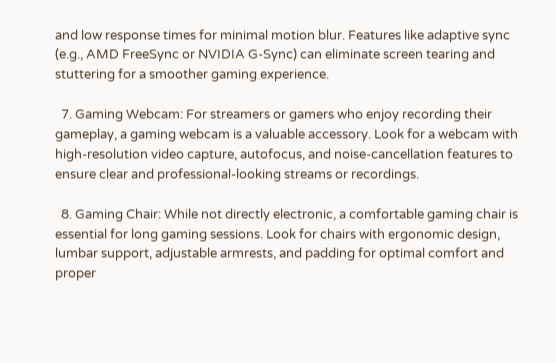and low response times for minimal motion blur. Features like adaptive sync (e.g., AMD FreeSync or NVIDIA G-Sync) can eliminate screen tearing and stuttering for a smoother gaming experience.

  7. Gaming Webcam: For streamers or gamers who enjoy recording their gameplay, a gaming webcam is a valuable accessory. Look for a webcam with high-resolution video capture, autofocus, and noise-cancellation features to ensure clear and professional-looking streams or recordings.

  8. Gaming Chair: While not directly electronic, a comfortable gaming chair is essential for long gaming sessions. Look for chairs with ergonomic design, lumbar support, adjustable armrests, and padding for optimal comfort and proper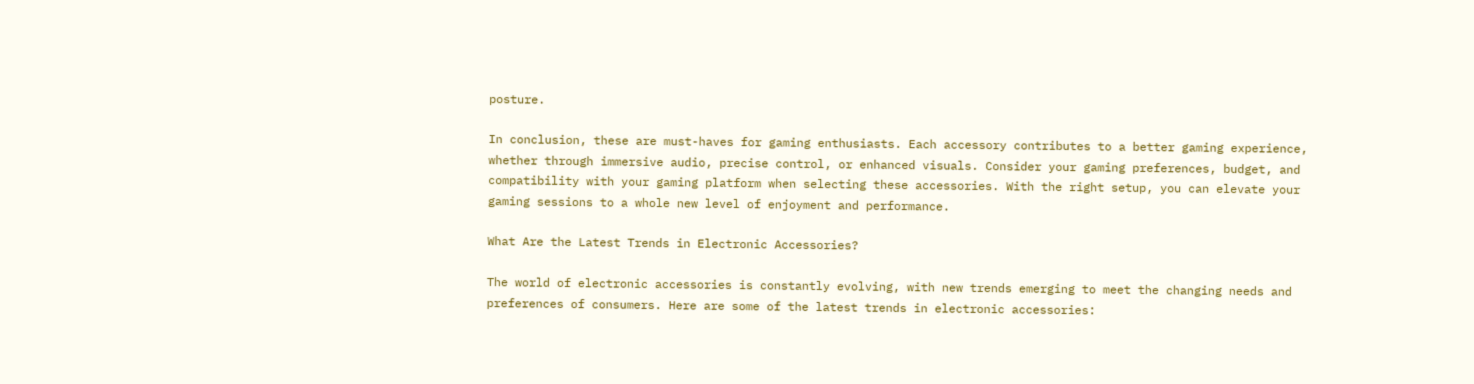posture.

In conclusion, these are must-haves for gaming enthusiasts. Each accessory contributes to a better gaming experience, whether through immersive audio, precise control, or enhanced visuals. Consider your gaming preferences, budget, and compatibility with your gaming platform when selecting these accessories. With the right setup, you can elevate your gaming sessions to a whole new level of enjoyment and performance.

What Are the Latest Trends in Electronic Accessories?

The world of electronic accessories is constantly evolving, with new trends emerging to meet the changing needs and preferences of consumers. Here are some of the latest trends in electronic accessories: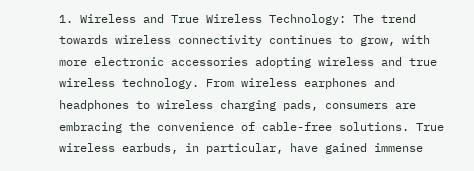1. Wireless and True Wireless Technology: The trend towards wireless connectivity continues to grow, with more electronic accessories adopting wireless and true wireless technology. From wireless earphones and headphones to wireless charging pads, consumers are embracing the convenience of cable-free solutions. True wireless earbuds, in particular, have gained immense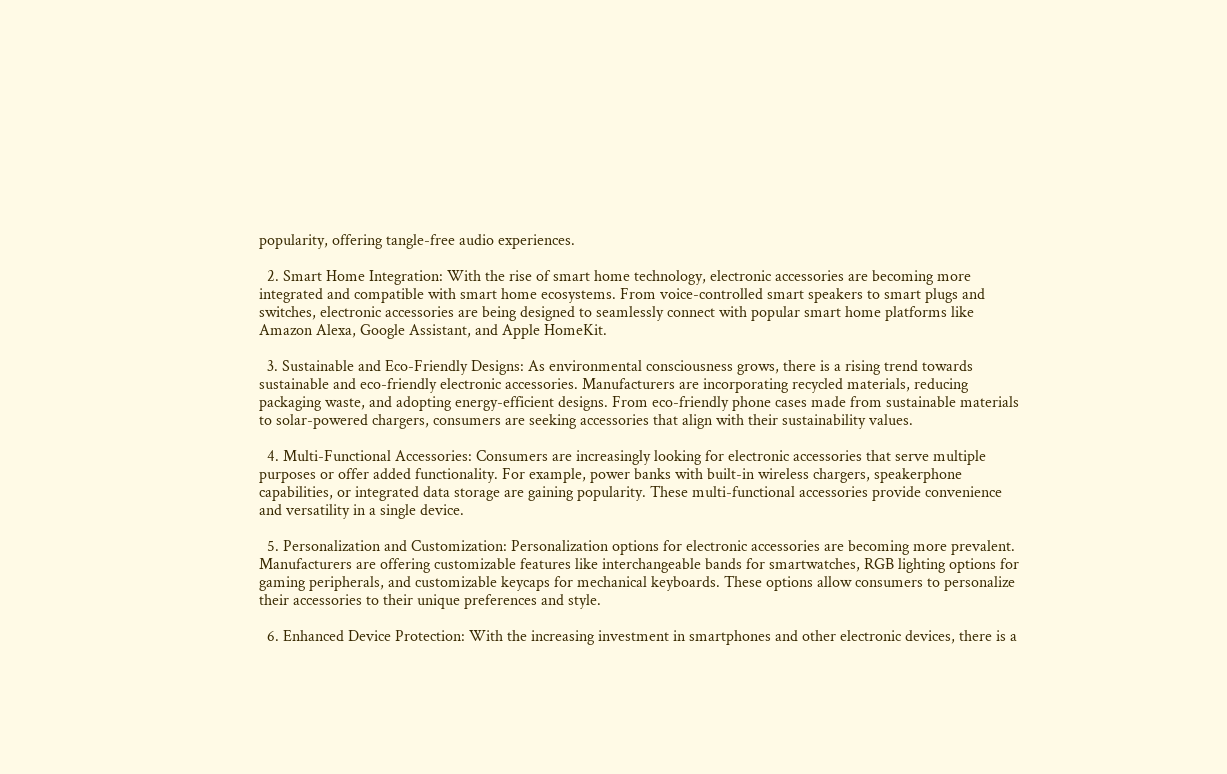popularity, offering tangle-free audio experiences.

  2. Smart Home Integration: With the rise of smart home technology, electronic accessories are becoming more integrated and compatible with smart home ecosystems. From voice-controlled smart speakers to smart plugs and switches, electronic accessories are being designed to seamlessly connect with popular smart home platforms like Amazon Alexa, Google Assistant, and Apple HomeKit.

  3. Sustainable and Eco-Friendly Designs: As environmental consciousness grows, there is a rising trend towards sustainable and eco-friendly electronic accessories. Manufacturers are incorporating recycled materials, reducing packaging waste, and adopting energy-efficient designs. From eco-friendly phone cases made from sustainable materials to solar-powered chargers, consumers are seeking accessories that align with their sustainability values.

  4. Multi-Functional Accessories: Consumers are increasingly looking for electronic accessories that serve multiple purposes or offer added functionality. For example, power banks with built-in wireless chargers, speakerphone capabilities, or integrated data storage are gaining popularity. These multi-functional accessories provide convenience and versatility in a single device.

  5. Personalization and Customization: Personalization options for electronic accessories are becoming more prevalent. Manufacturers are offering customizable features like interchangeable bands for smartwatches, RGB lighting options for gaming peripherals, and customizable keycaps for mechanical keyboards. These options allow consumers to personalize their accessories to their unique preferences and style.

  6. Enhanced Device Protection: With the increasing investment in smartphones and other electronic devices, there is a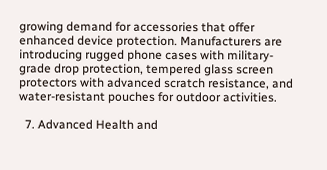growing demand for accessories that offer enhanced device protection. Manufacturers are introducing rugged phone cases with military-grade drop protection, tempered glass screen protectors with advanced scratch resistance, and water-resistant pouches for outdoor activities.

  7. Advanced Health and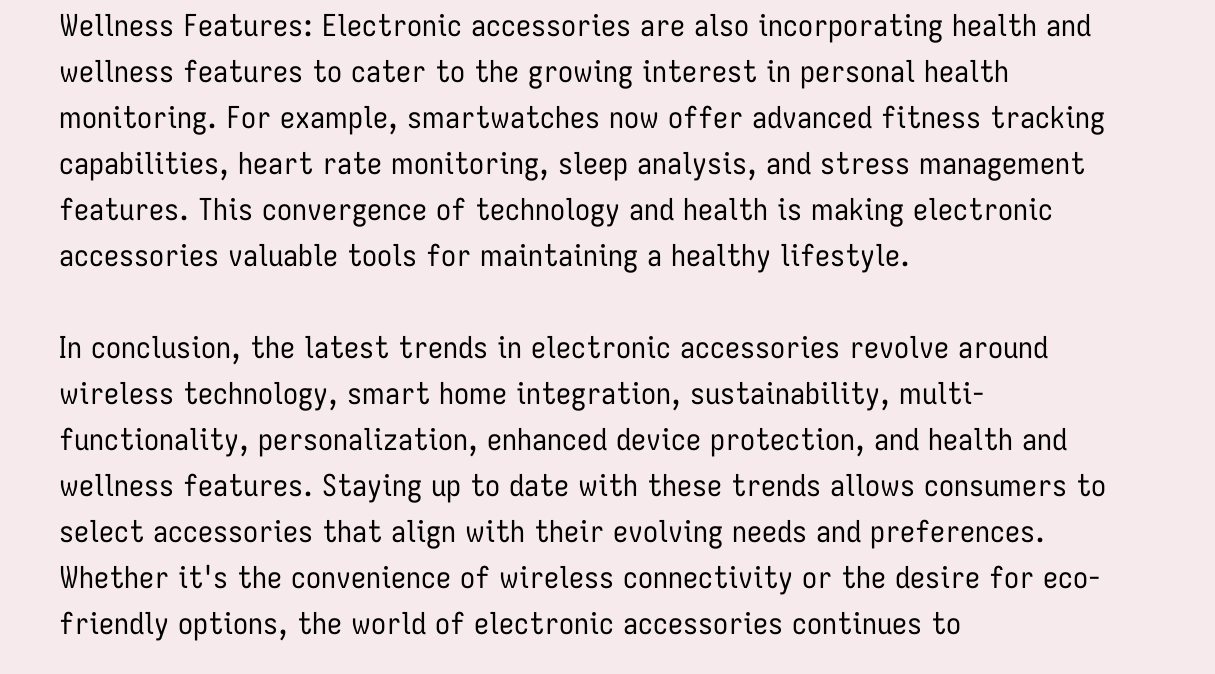Wellness Features: Electronic accessories are also incorporating health and wellness features to cater to the growing interest in personal health monitoring. For example, smartwatches now offer advanced fitness tracking capabilities, heart rate monitoring, sleep analysis, and stress management features. This convergence of technology and health is making electronic accessories valuable tools for maintaining a healthy lifestyle.

In conclusion, the latest trends in electronic accessories revolve around wireless technology, smart home integration, sustainability, multi-functionality, personalization, enhanced device protection, and health and wellness features. Staying up to date with these trends allows consumers to select accessories that align with their evolving needs and preferences. Whether it's the convenience of wireless connectivity or the desire for eco-friendly options, the world of electronic accessories continues to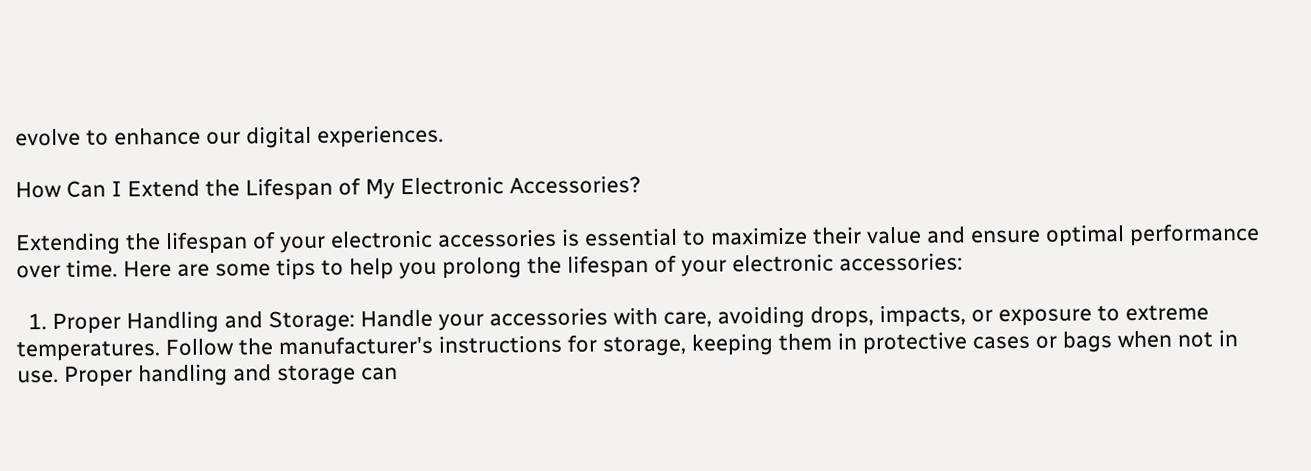evolve to enhance our digital experiences.

How Can I Extend the Lifespan of My Electronic Accessories?

Extending the lifespan of your electronic accessories is essential to maximize their value and ensure optimal performance over time. Here are some tips to help you prolong the lifespan of your electronic accessories:

  1. Proper Handling and Storage: Handle your accessories with care, avoiding drops, impacts, or exposure to extreme temperatures. Follow the manufacturer's instructions for storage, keeping them in protective cases or bags when not in use. Proper handling and storage can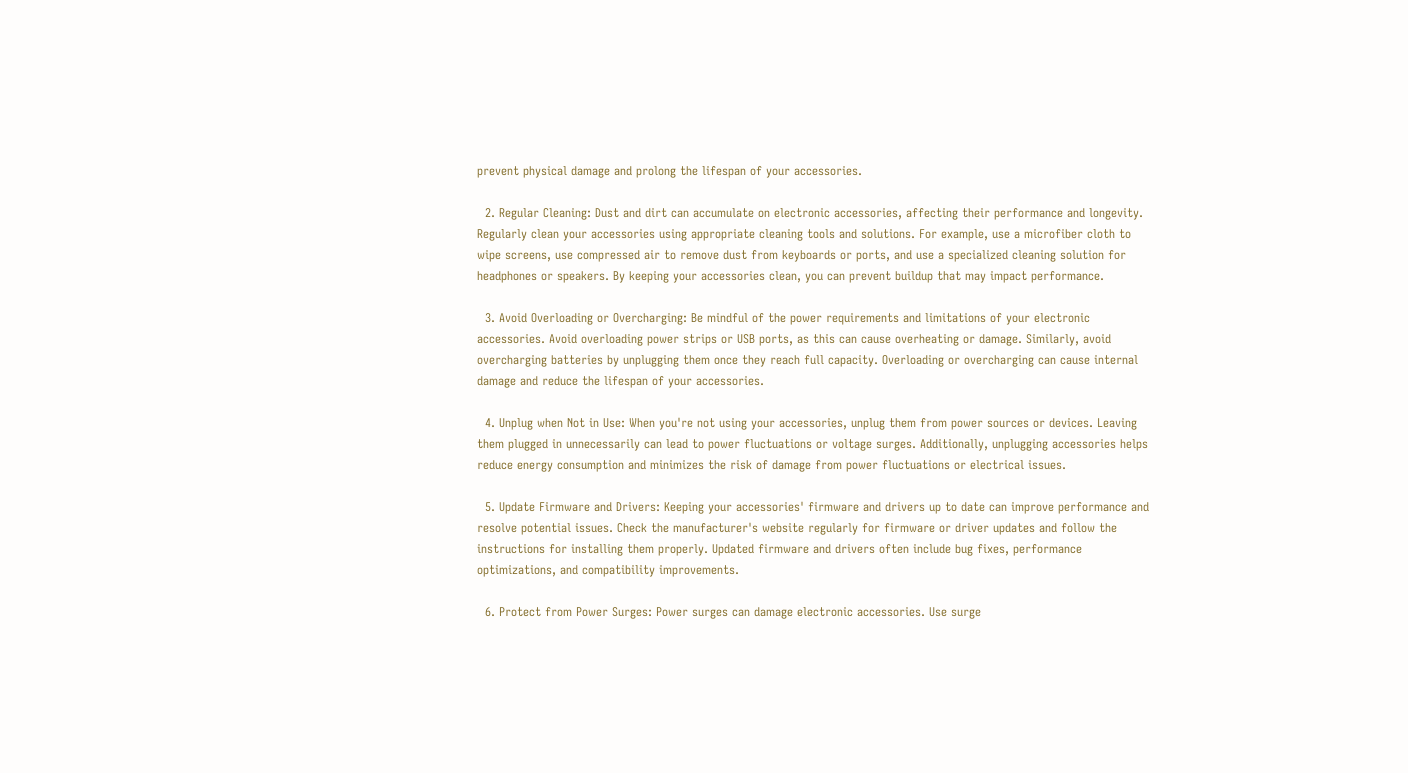prevent physical damage and prolong the lifespan of your accessories.

  2. Regular Cleaning: Dust and dirt can accumulate on electronic accessories, affecting their performance and longevity. Regularly clean your accessories using appropriate cleaning tools and solutions. For example, use a microfiber cloth to wipe screens, use compressed air to remove dust from keyboards or ports, and use a specialized cleaning solution for headphones or speakers. By keeping your accessories clean, you can prevent buildup that may impact performance.

  3. Avoid Overloading or Overcharging: Be mindful of the power requirements and limitations of your electronic accessories. Avoid overloading power strips or USB ports, as this can cause overheating or damage. Similarly, avoid overcharging batteries by unplugging them once they reach full capacity. Overloading or overcharging can cause internal damage and reduce the lifespan of your accessories.

  4. Unplug when Not in Use: When you're not using your accessories, unplug them from power sources or devices. Leaving them plugged in unnecessarily can lead to power fluctuations or voltage surges. Additionally, unplugging accessories helps reduce energy consumption and minimizes the risk of damage from power fluctuations or electrical issues.

  5. Update Firmware and Drivers: Keeping your accessories' firmware and drivers up to date can improve performance and resolve potential issues. Check the manufacturer's website regularly for firmware or driver updates and follow the instructions for installing them properly. Updated firmware and drivers often include bug fixes, performance optimizations, and compatibility improvements.

  6. Protect from Power Surges: Power surges can damage electronic accessories. Use surge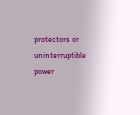protectors or uninterruptible power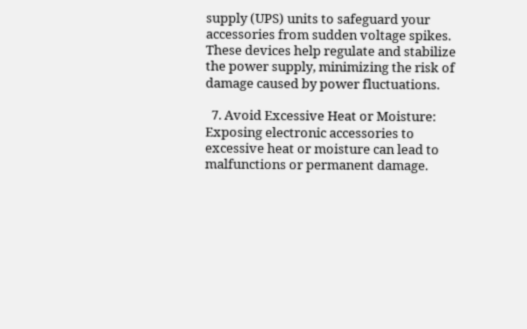supply (UPS) units to safeguard your accessories from sudden voltage spikes. These devices help regulate and stabilize the power supply, minimizing the risk of damage caused by power fluctuations.

  7. Avoid Excessive Heat or Moisture: Exposing electronic accessories to excessive heat or moisture can lead to malfunctions or permanent damage.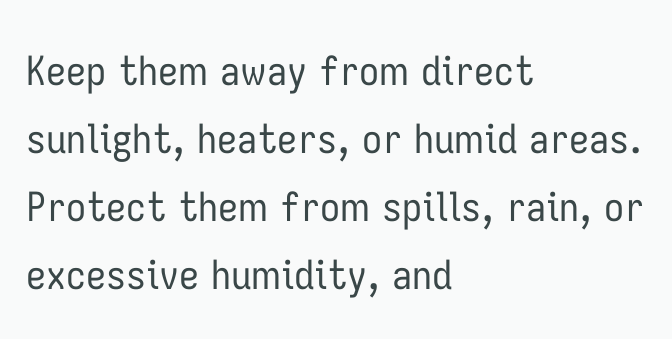Keep them away from direct sunlight, heaters, or humid areas. Protect them from spills, rain, or excessive humidity, and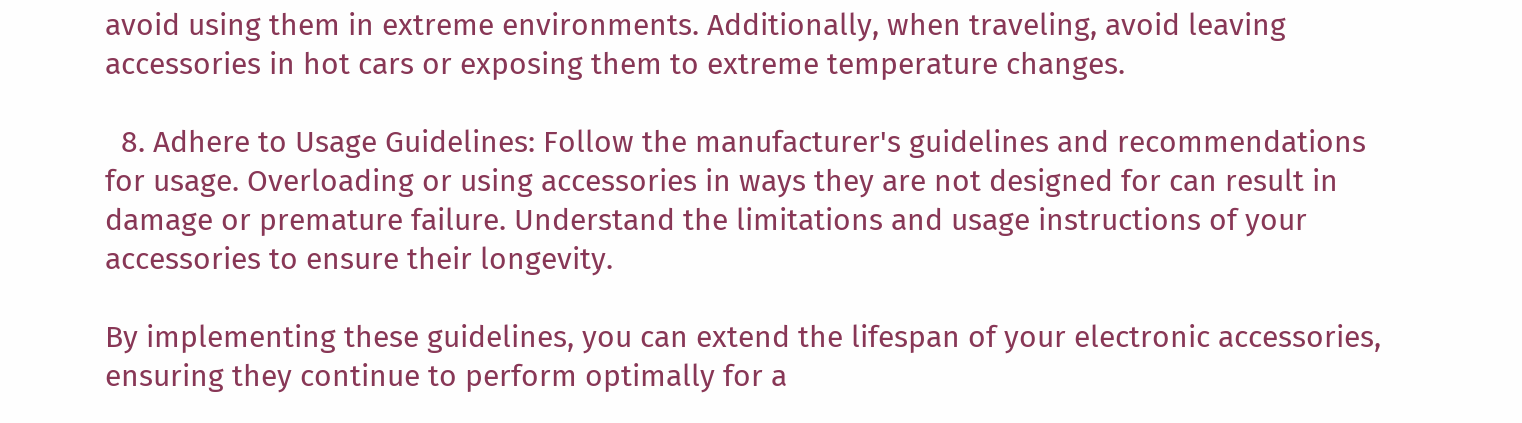avoid using them in extreme environments. Additionally, when traveling, avoid leaving accessories in hot cars or exposing them to extreme temperature changes.

  8. Adhere to Usage Guidelines: Follow the manufacturer's guidelines and recommendations for usage. Overloading or using accessories in ways they are not designed for can result in damage or premature failure. Understand the limitations and usage instructions of your accessories to ensure their longevity.

By implementing these guidelines, you can extend the lifespan of your electronic accessories, ensuring they continue to perform optimally for a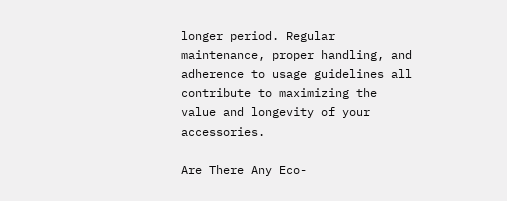longer period. Regular maintenance, proper handling, and adherence to usage guidelines all contribute to maximizing the value and longevity of your accessories.

Are There Any Eco-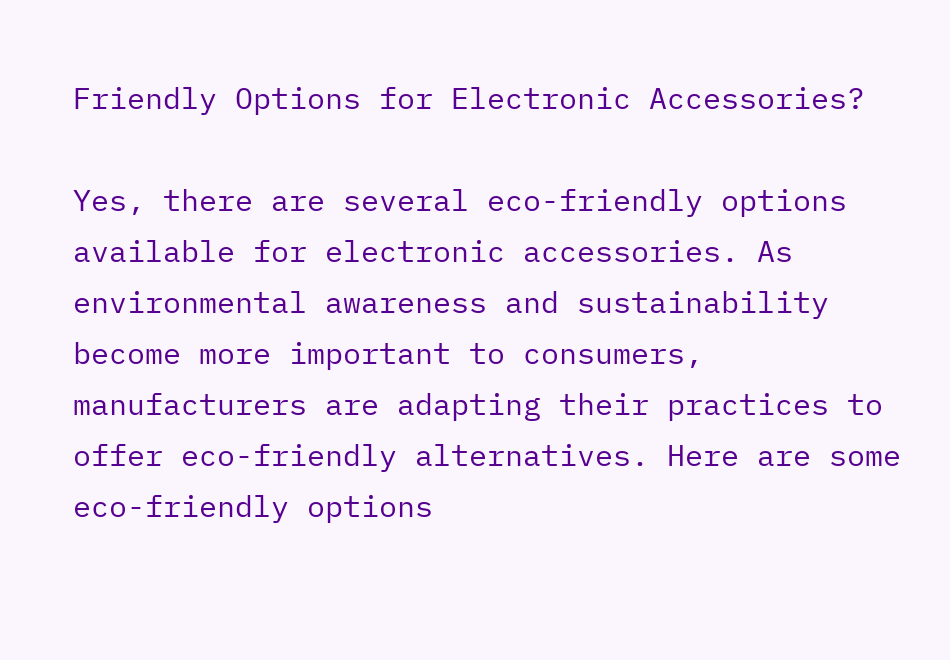Friendly Options for Electronic Accessories?

Yes, there are several eco-friendly options available for electronic accessories. As environmental awareness and sustainability become more important to consumers, manufacturers are adapting their practices to offer eco-friendly alternatives. Here are some eco-friendly options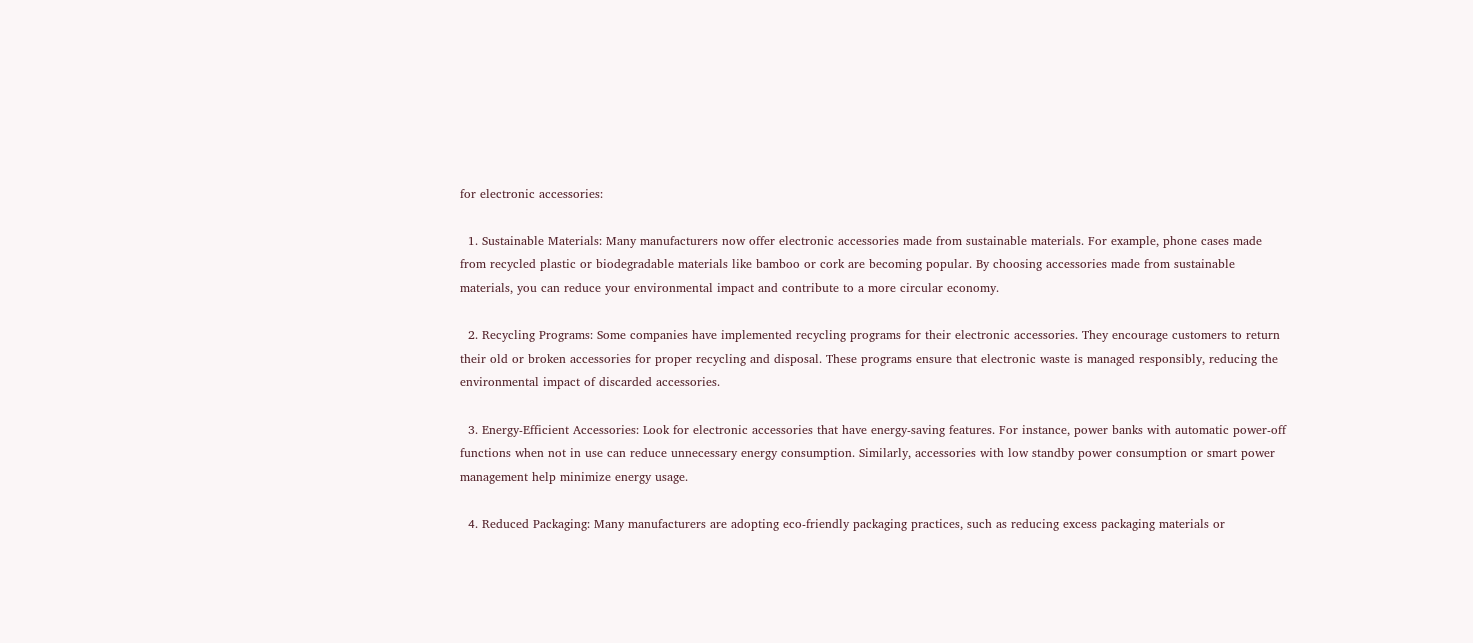for electronic accessories:

  1. Sustainable Materials: Many manufacturers now offer electronic accessories made from sustainable materials. For example, phone cases made from recycled plastic or biodegradable materials like bamboo or cork are becoming popular. By choosing accessories made from sustainable materials, you can reduce your environmental impact and contribute to a more circular economy.

  2. Recycling Programs: Some companies have implemented recycling programs for their electronic accessories. They encourage customers to return their old or broken accessories for proper recycling and disposal. These programs ensure that electronic waste is managed responsibly, reducing the environmental impact of discarded accessories.

  3. Energy-Efficient Accessories: Look for electronic accessories that have energy-saving features. For instance, power banks with automatic power-off functions when not in use can reduce unnecessary energy consumption. Similarly, accessories with low standby power consumption or smart power management help minimize energy usage.

  4. Reduced Packaging: Many manufacturers are adopting eco-friendly packaging practices, such as reducing excess packaging materials or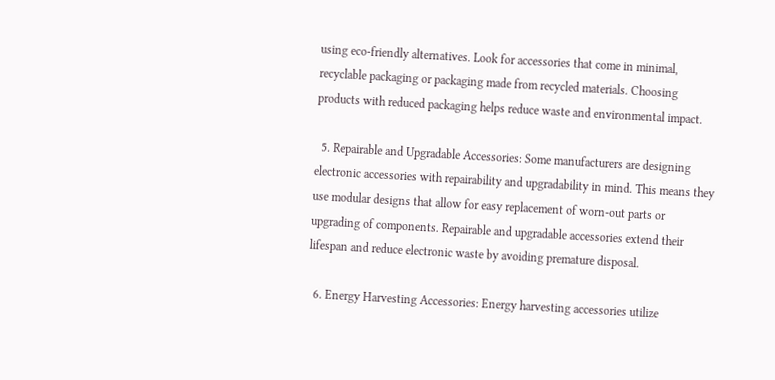using eco-friendly alternatives. Look for accessories that come in minimal, recyclable packaging or packaging made from recycled materials. Choosing products with reduced packaging helps reduce waste and environmental impact.

  5. Repairable and Upgradable Accessories: Some manufacturers are designing electronic accessories with repairability and upgradability in mind. This means they use modular designs that allow for easy replacement of worn-out parts or upgrading of components. Repairable and upgradable accessories extend their lifespan and reduce electronic waste by avoiding premature disposal.

  6. Energy Harvesting Accessories: Energy harvesting accessories utilize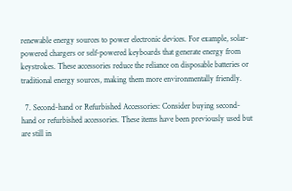renewable energy sources to power electronic devices. For example, solar-powered chargers or self-powered keyboards that generate energy from keystrokes. These accessories reduce the reliance on disposable batteries or traditional energy sources, making them more environmentally friendly.

  7. Second-hand or Refurbished Accessories: Consider buying second-hand or refurbished accessories. These items have been previously used but are still in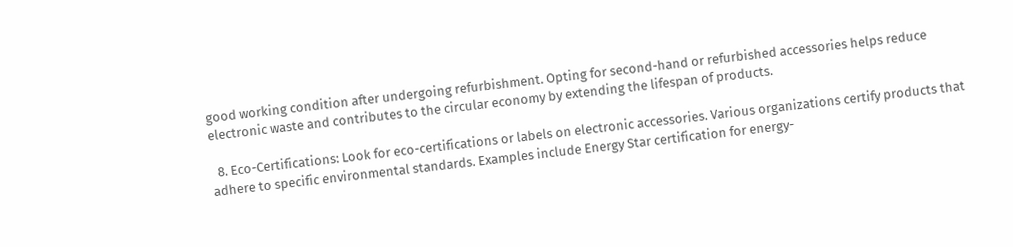good working condition after undergoing refurbishment. Opting for second-hand or refurbished accessories helps reduce electronic waste and contributes to the circular economy by extending the lifespan of products.

  8. Eco-Certifications: Look for eco-certifications or labels on electronic accessories. Various organizations certify products that adhere to specific environmental standards. Examples include Energy Star certification for energy-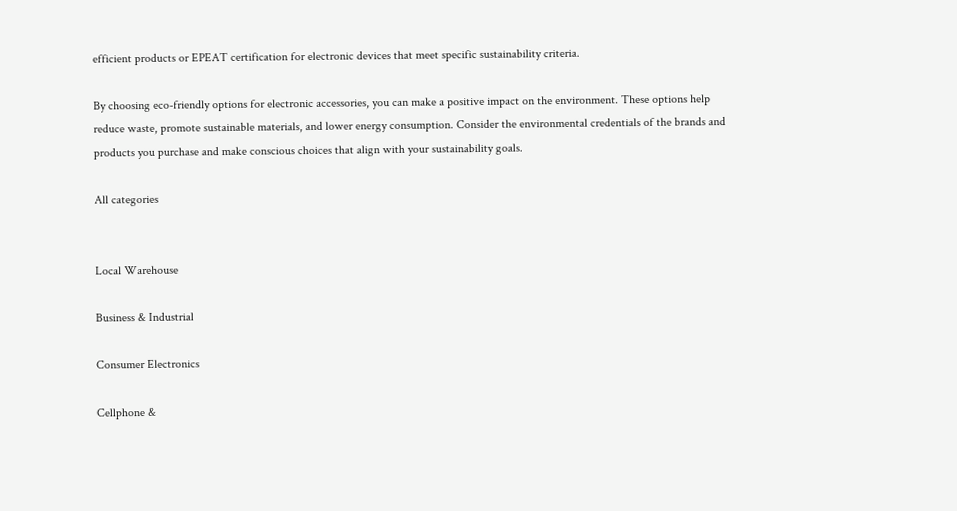efficient products or EPEAT certification for electronic devices that meet specific sustainability criteria.

By choosing eco-friendly options for electronic accessories, you can make a positive impact on the environment. These options help reduce waste, promote sustainable materials, and lower energy consumption. Consider the environmental credentials of the brands and products you purchase and make conscious choices that align with your sustainability goals.

All categories


Local Warehouse

Business & Industrial

Consumer Electronics

Cellphone &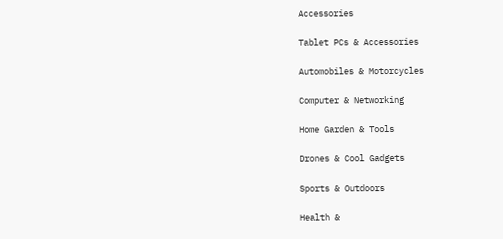Accessories

Tablet PCs & Accessories

Automobiles & Motorcycles

Computer & Networking

Home Garden & Tools

Drones & Cool Gadgets

Sports & Outdoors

Health &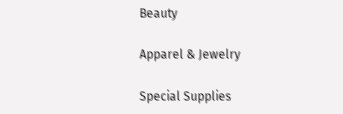Beauty

Apparel & Jewelry

Special Supplies